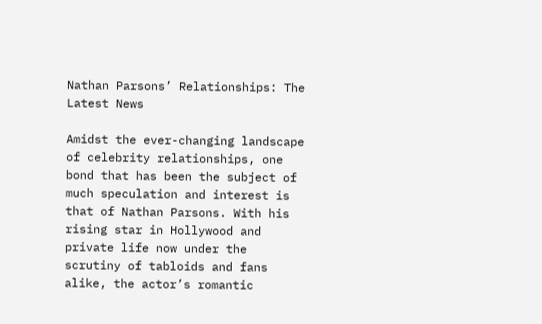Nathan Parsons’ Relationships: The Latest News

Amidst the ever-changing landscape of celebrity relationships, one bond that has been the subject of much speculation and interest is that of Nathan Parsons. With his rising star in Hollywood and private life now under the scrutiny of tabloids and fans alike, the actor’s romantic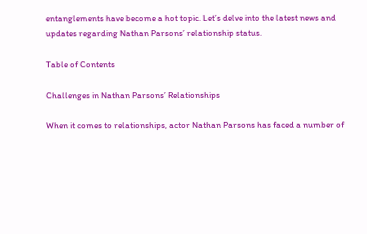entanglements have become a hot topic. Let’s delve into the latest news and updates regarding Nathan Parsons’ relationship status.

Table of Contents

Challenges in Nathan Parsons’ Relationships

When it comes to relationships, actor Nathan Parsons has faced a number of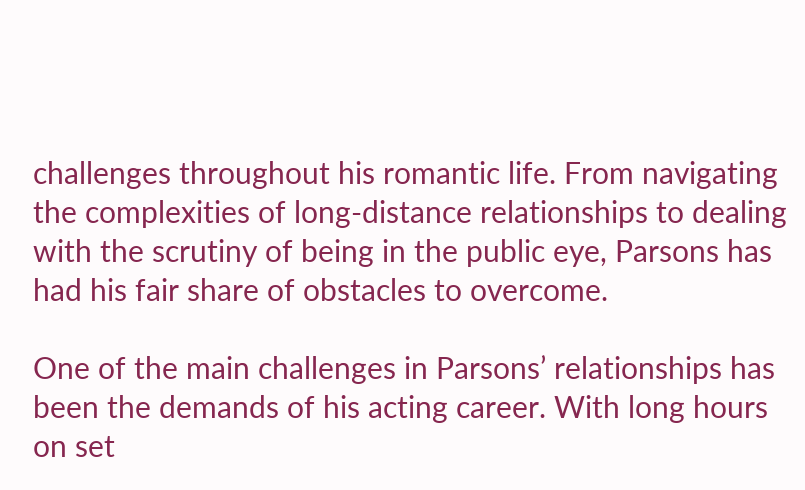challenges throughout his romantic life. From navigating the complexities of long-distance relationships to dealing with the scrutiny of being in the public eye, Parsons has had his fair share of obstacles to overcome.

One of the main challenges in Parsons’ relationships has been the demands of his acting career. With long hours on set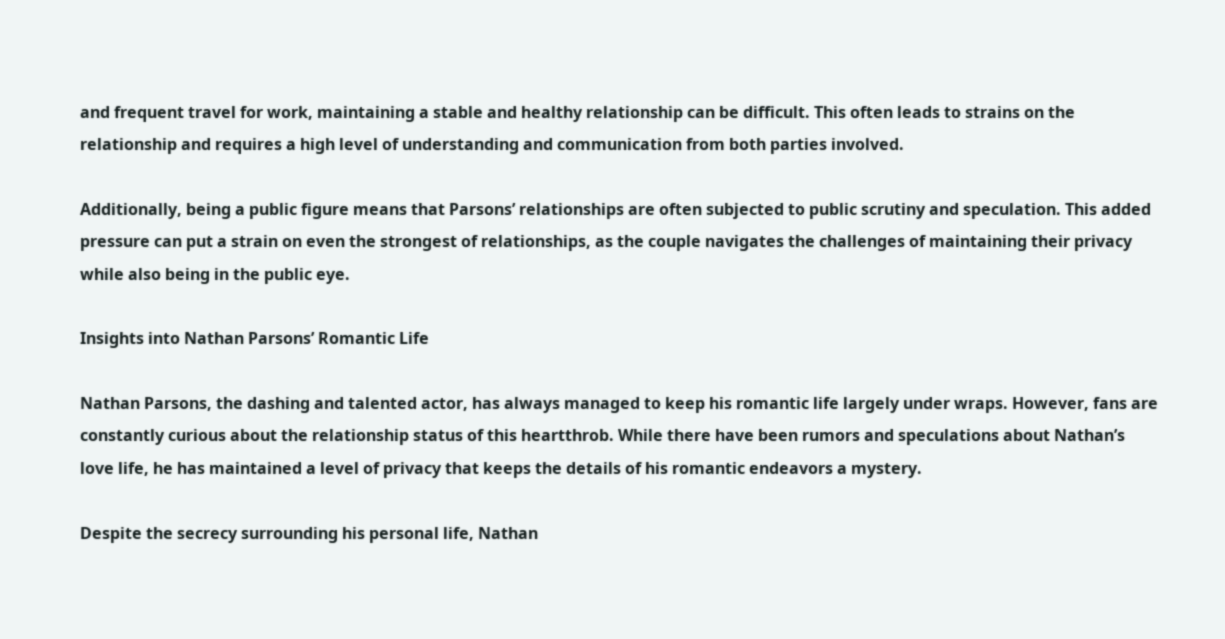and frequent travel for work, maintaining a stable and healthy relationship can be difficult. This often leads to strains on the relationship and requires a high level of understanding and communication from both parties involved.

Additionally, being a public figure means that Parsons’ relationships are often subjected to public scrutiny and speculation. This added pressure can put a strain on even the strongest of relationships, as the couple navigates the challenges of maintaining their privacy while also being in the public eye.

Insights into Nathan Parsons’ Romantic Life

Nathan Parsons, the dashing and talented actor, has always managed to keep his romantic life largely under wraps. However, fans are constantly curious about the relationship status of this heartthrob. While there have been rumors and speculations about Nathan’s love life, he has maintained a level of privacy that keeps the details of his romantic endeavors a mystery.

Despite the secrecy surrounding his personal life, Nathan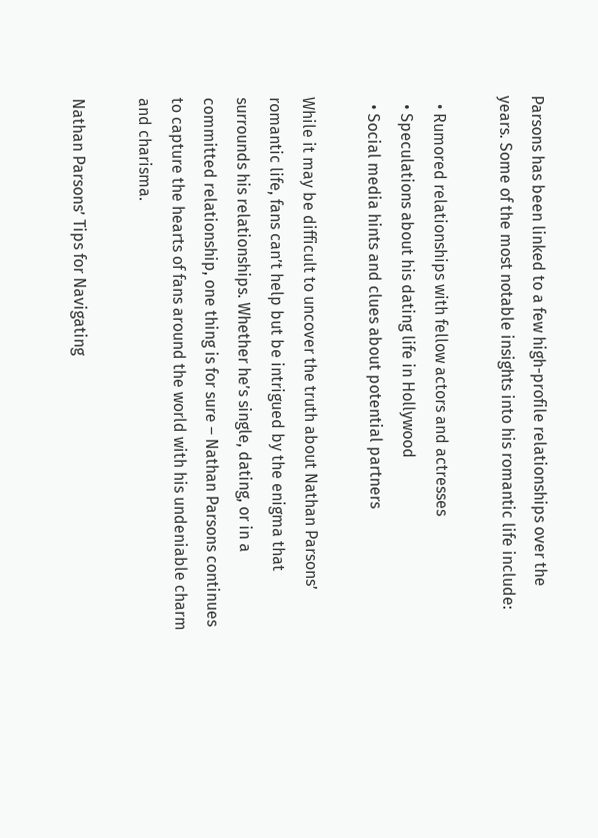Parsons has been linked to a few high-profile relationships over the years. Some of the most notable insights into his romantic life include:

  • Rumored relationships with fellow actors and actresses
  • Speculations about his dating life in Hollywood
  • Social media hints and clues about potential partners

While it may be difficult to uncover the truth about Nathan Parsons’ romantic life, fans can’t help but be intrigued by the enigma that surrounds his relationships. Whether he’s single, dating, or in a committed relationship, one thing is for sure – Nathan Parsons continues to capture the hearts of fans around the world with his undeniable charm and charisma.

Nathan Parsons’ Tips for Navigating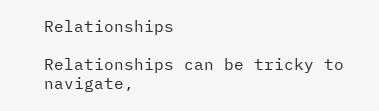Relationships

Relationships can be tricky to navigate,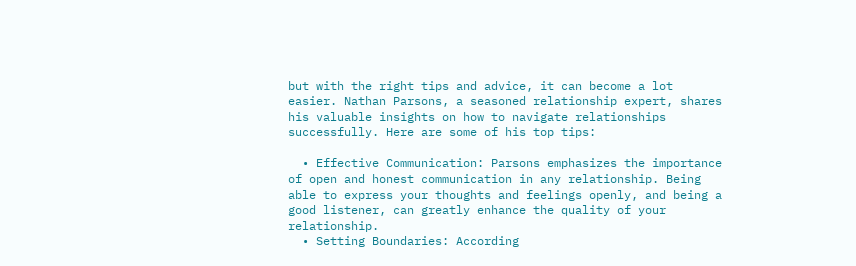but with the right tips and advice, it can become a lot easier. Nathan Parsons, a seasoned relationship expert, shares his valuable insights on how to navigate relationships successfully. Here are some of his top tips:

  • Effective Communication: Parsons emphasizes the importance of open and honest communication in any relationship. Being able to express your thoughts and feelings openly, and being a good listener, can greatly enhance the quality of your relationship.
  • Setting Boundaries: According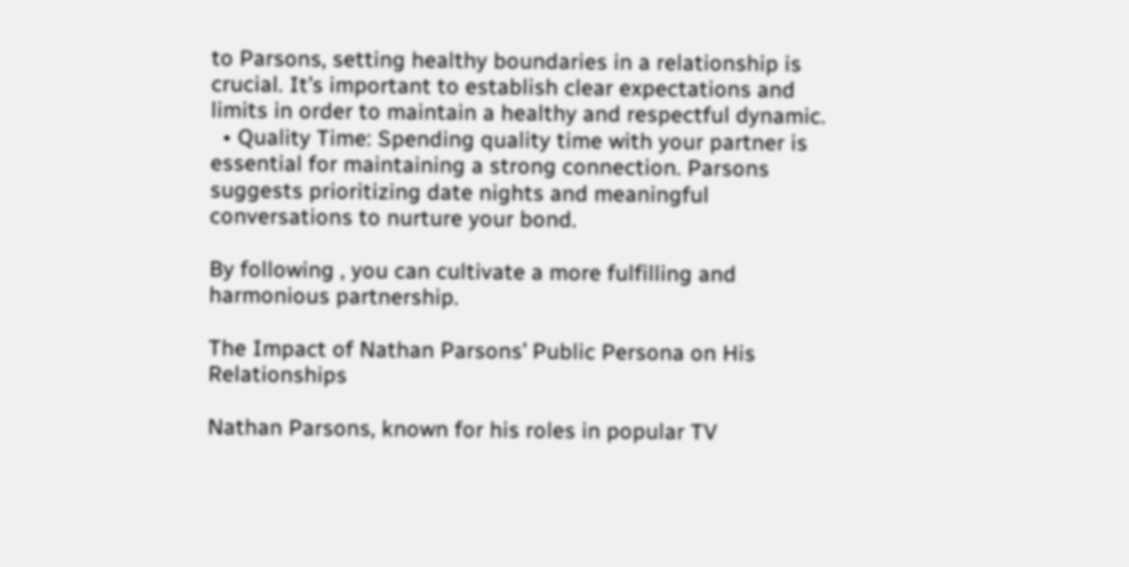to Parsons, setting healthy boundaries in a relationship is crucial. It’s important to establish clear expectations and limits in order to maintain a healthy and respectful dynamic.
  • Quality Time: Spending quality time with your partner is essential for maintaining a strong connection. Parsons suggests prioritizing date nights and meaningful conversations to nurture your bond.

By following , you can cultivate a more fulfilling and harmonious partnership.

The Impact of Nathan Parsons’ Public Persona on His Relationships

Nathan Parsons, known for his roles in popular TV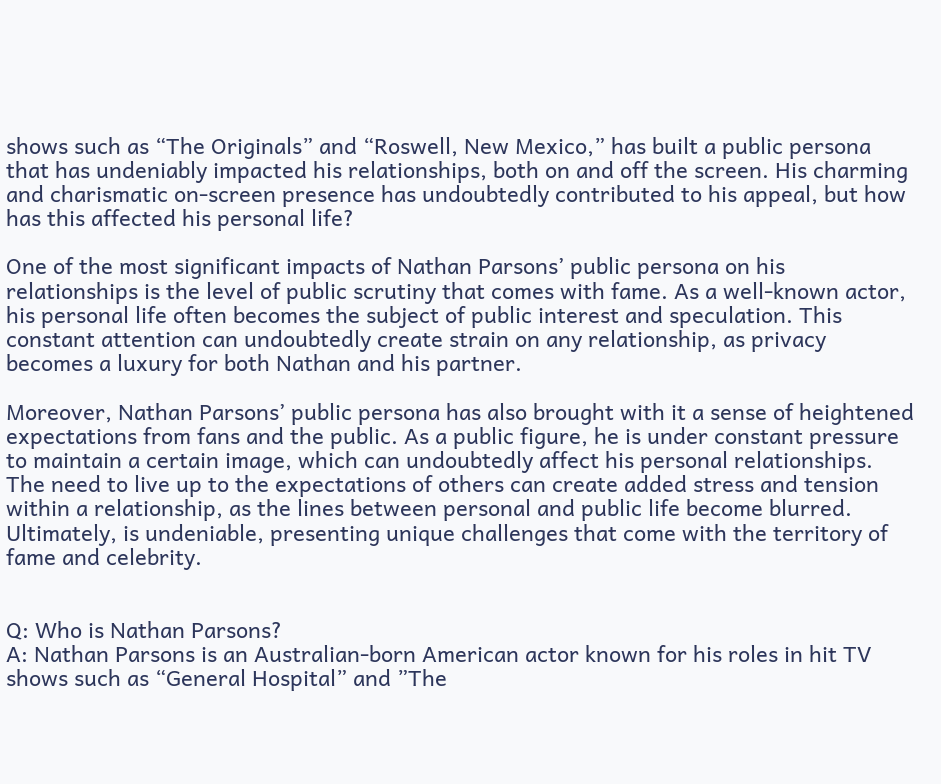shows such as “The Originals” and “Roswell, New Mexico,” has built a public persona that has undeniably impacted his relationships, both on and off the screen. His charming and charismatic on-screen presence has undoubtedly contributed to his appeal, but how has this affected his personal life?

One of the most significant impacts of Nathan Parsons’ public persona on his relationships is the level of public scrutiny that comes with fame. As a well-known actor, his personal life often becomes the subject of public interest and speculation. This constant attention can undoubtedly create strain on any relationship, as privacy becomes a luxury for both Nathan and his partner.

Moreover, Nathan Parsons’ public persona has also brought with it a sense of heightened expectations from fans and the public. As a public figure, he is under constant pressure to maintain a certain image, which can undoubtedly affect his personal relationships. The need to live up to the expectations of others can create added stress and tension within a relationship, as the lines between personal and public life become blurred. Ultimately, is undeniable, presenting unique challenges that come with the territory of fame and celebrity.


Q: Who is Nathan Parsons?
A: Nathan Parsons is an Australian-born American actor known for his roles in hit TV shows such as “General Hospital” and ”The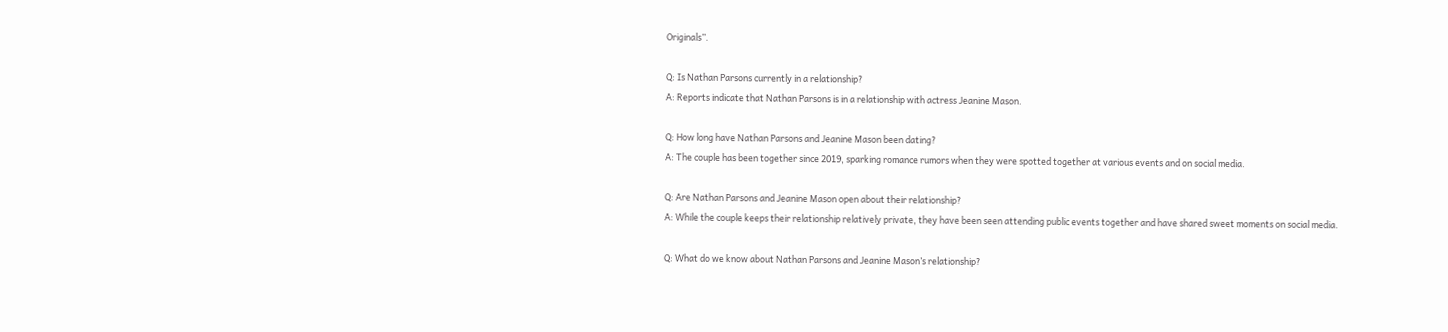Originals”.

Q: Is Nathan Parsons currently in a relationship?
A: Reports indicate that Nathan Parsons is in a relationship with actress Jeanine Mason.

Q: How long have Nathan Parsons and Jeanine Mason been dating?
A: The couple has been together since 2019, sparking romance rumors when they were spotted together at various events and on social media.

Q: Are Nathan Parsons and Jeanine Mason open about their relationship?
A: While the couple keeps their relationship relatively private, they have been seen attending public events together and have shared sweet moments on social media.

Q: What do we know about Nathan Parsons and Jeanine Mason’s relationship?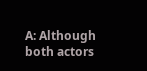A: Although both actors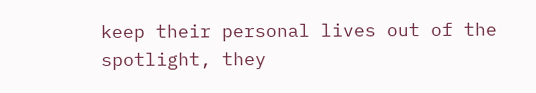keep their personal lives out of the spotlight, they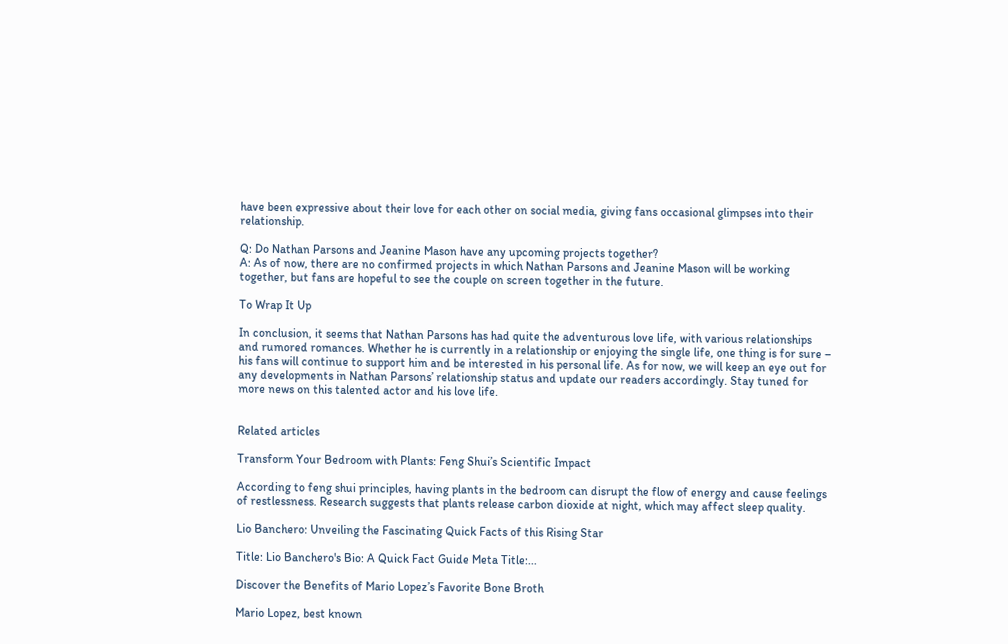have been expressive about their love for each other on social media, giving fans occasional glimpses into their relationship.

Q: Do Nathan Parsons and Jeanine Mason have any upcoming projects together?
A: As of now, there are no confirmed projects in which Nathan Parsons and Jeanine Mason will be working together, but fans are hopeful to see the couple on screen together in the future.

To Wrap It Up

In conclusion, it seems that Nathan Parsons has had quite the adventurous love life, with various relationships and rumored romances. Whether he is currently in a relationship or enjoying the single life, one thing is for sure – his fans will continue to support him and be interested in his personal life. As for now, we will keep an eye out for any developments in Nathan Parsons’ relationship status and update our readers accordingly. Stay tuned for more news on this talented actor and his love life.


Related articles

Transform Your Bedroom with Plants: Feng Shui’s Scientific Impact

According to feng shui principles, having plants in the bedroom can disrupt the flow of energy and cause feelings of restlessness. Research suggests that plants release carbon dioxide at night, which may affect sleep quality.

Lio Banchero: Unveiling the Fascinating Quick Facts of this Rising Star

Title: Lio Banchero's Bio: A Quick Fact Guide Meta Title:...

Discover the Benefits of Mario Lopez’s Favorite Bone Broth

Mario Lopez, best known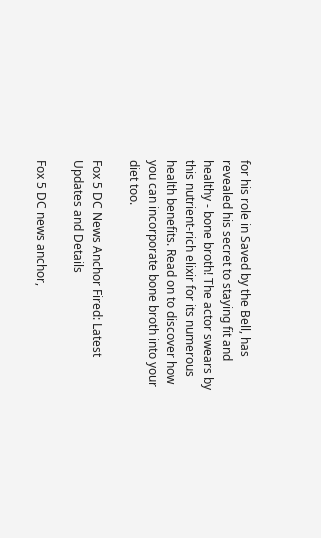for his role in Saved by the Bell, has revealed his secret to staying fit and healthy - bone broth! The actor swears by this nutrient-rich elixir for its numerous health benefits. Read on to discover how you can incorporate bone broth into your diet too.

Fox 5 DC News Anchor Fired: Latest Updates and Details

Fox 5 DC news anchor,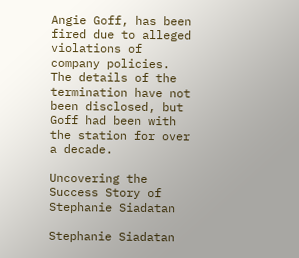Angie Goff, has been fired due to alleged violations of company policies. The details of the termination have not been disclosed, but Goff had been with the station for over a decade.

Uncovering the Success Story of Stephanie Siadatan

Stephanie Siadatan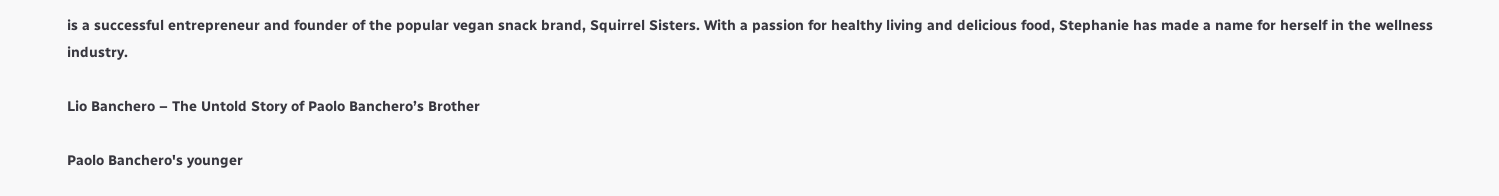is a successful entrepreneur and founder of the popular vegan snack brand, Squirrel Sisters. With a passion for healthy living and delicious food, Stephanie has made a name for herself in the wellness industry.

Lio Banchero – The Untold Story of Paolo Banchero’s Brother

Paolo Banchero's younger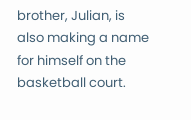brother, Julian, is also making a name for himself on the basketball court.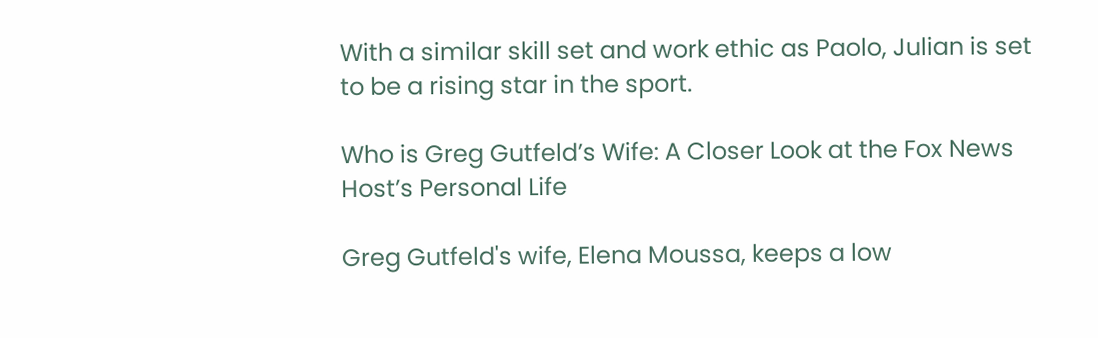With a similar skill set and work ethic as Paolo, Julian is set to be a rising star in the sport.

Who is Greg Gutfeld’s Wife: A Closer Look at the Fox News Host’s Personal Life

Greg Gutfeld's wife, Elena Moussa, keeps a low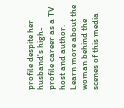profile despite her husband's high-profile career as a TV host and author. Learn more about the woman behind the scenes of this media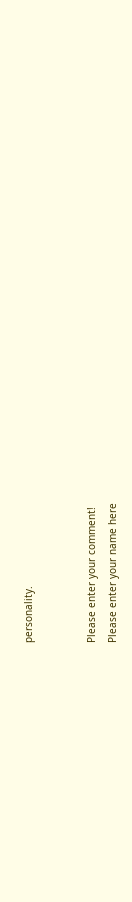personality.


Please enter your comment!
Please enter your name here